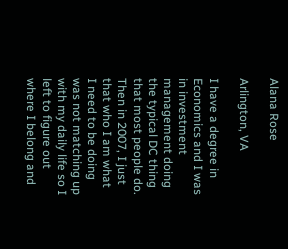Alana Rose

Arlington, VA

I have a degree in Economics and I was in investment management doing the typical DC thing that most people do.  Then in 2007, I just that who I am what I need to be doing was not matching up with my daily life so I left to figure out where I belong and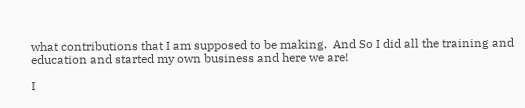what contributions that I am supposed to be making.  And So I did all the training and education and started my own business and here we are!

I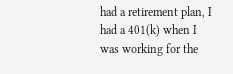had a retirement plan, I had a 401(k) when I was working for the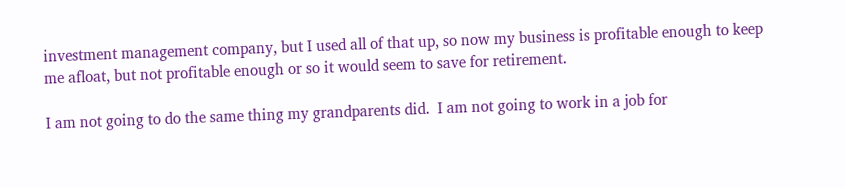investment management company, but I used all of that up, so now my business is profitable enough to keep me afloat, but not profitable enough or so it would seem to save for retirement.

I am not going to do the same thing my grandparents did.  I am not going to work in a job for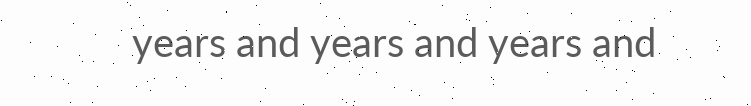years and years and years and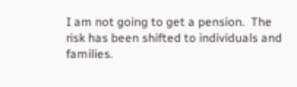I am not going to get a pension.  The risk has been shifted to individuals and families.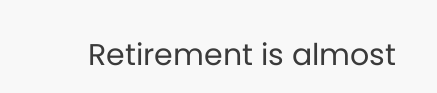Retirement is almost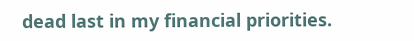dead last in my financial priorities.